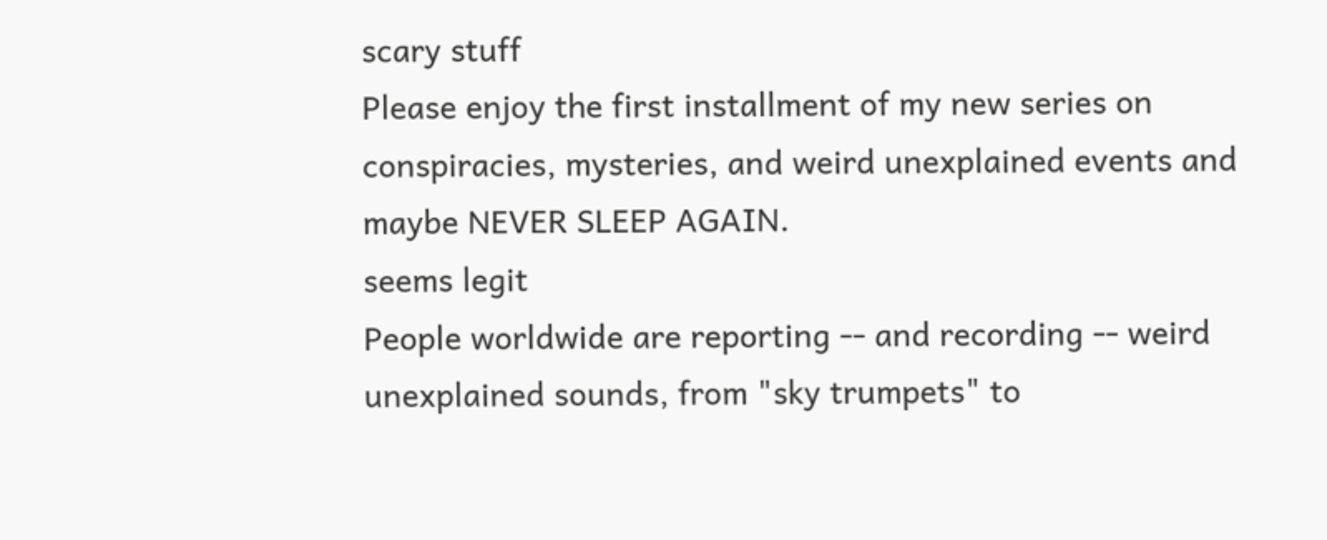scary stuff
Please enjoy the first installment of my new series on conspiracies, mysteries, and weird unexplained events and maybe NEVER SLEEP AGAIN.
seems legit
People worldwide are reporting -- and recording -- weird unexplained sounds, from "sky trumpets" to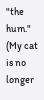"the hum." (My cat is no longer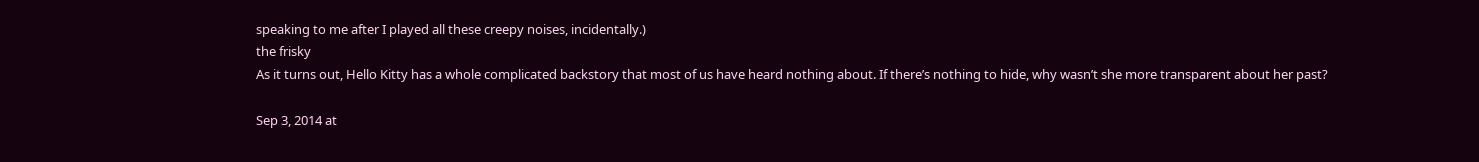speaking to me after I played all these creepy noises, incidentally.)
the frisky
As it turns out, Hello Kitty has a whole complicated backstory that most of us have heard nothing about. If there’s nothing to hide, why wasn’t she more transparent about her past?

Sep 3, 2014 at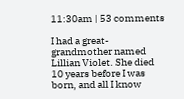11:30am | 53 comments

I had a great-grandmother named Lillian Violet. She died 10 years before I was born, and all I know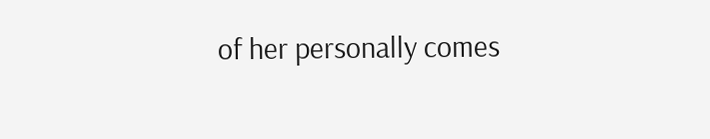of her personally comes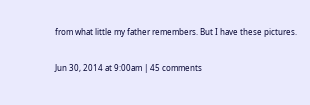from what little my father remembers. But I have these pictures.

Jun 30, 2014 at 9:00am | 45 comments